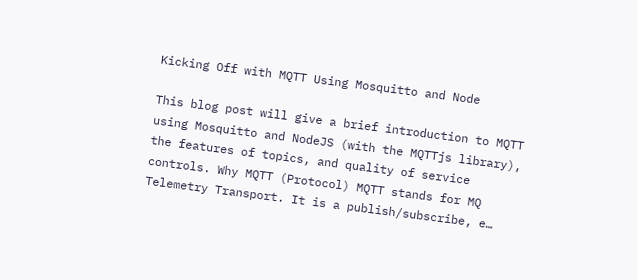Kicking Off with MQTT Using Mosquitto and Node

This blog post will give a brief introduction to MQTT using Mosquitto and NodeJS (with the MQTTjs library), the features of topics, and quality of service controls. Why MQTT (Protocol) MQTT stands for MQ Telemetry Transport. It is a publish/subscribe, e…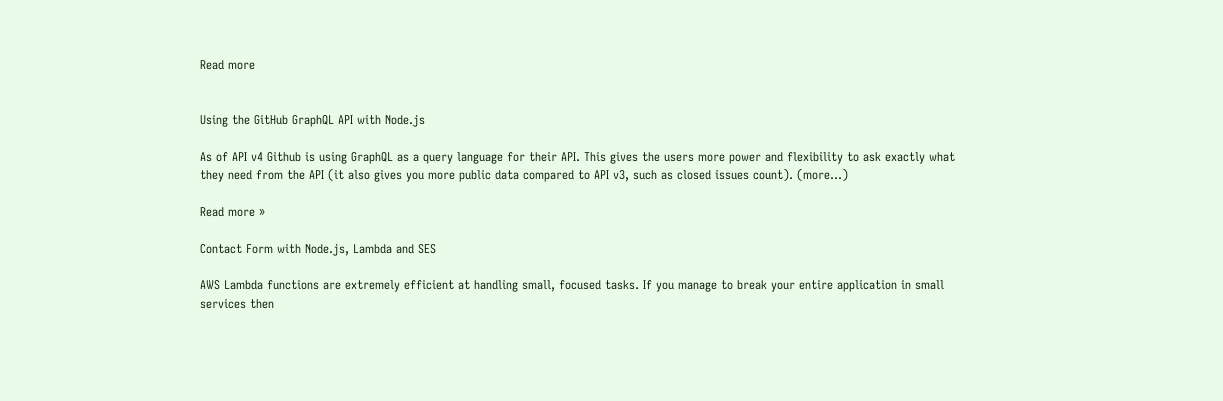Read more


Using the GitHub GraphQL API with Node.js

As of API v4 Github is using GraphQL as a query language for their API. This gives the users more power and flexibility to ask exactly what they need from the API (it also gives you more public data compared to API v3, such as closed issues count). (more…)

Read more »

Contact Form with Node.js, Lambda and SES

AWS Lambda functions are extremely efficient at handling small, focused tasks. If you manage to break your entire application in small services then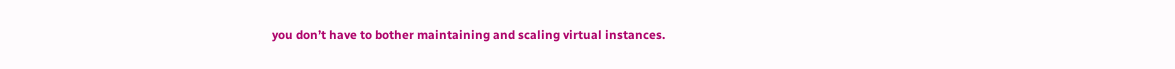you don’t have to bother maintaining and scaling virtual instances.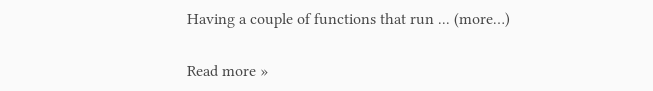Having a couple of functions that run ... (more…)

Read more »